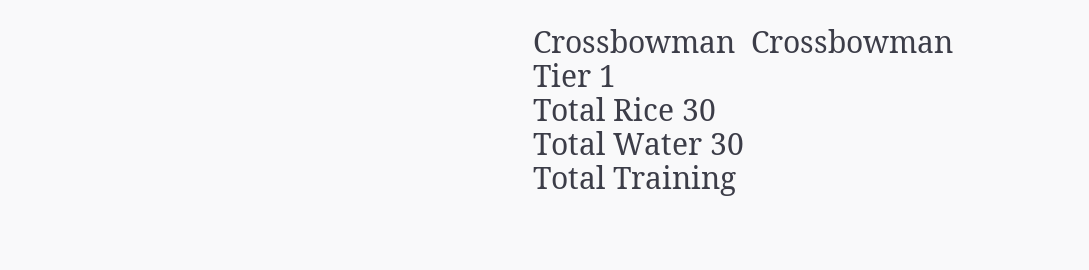Crossbowman  Crossbowman
Tier 1
Total Rice 30
Total Water 30
Total Training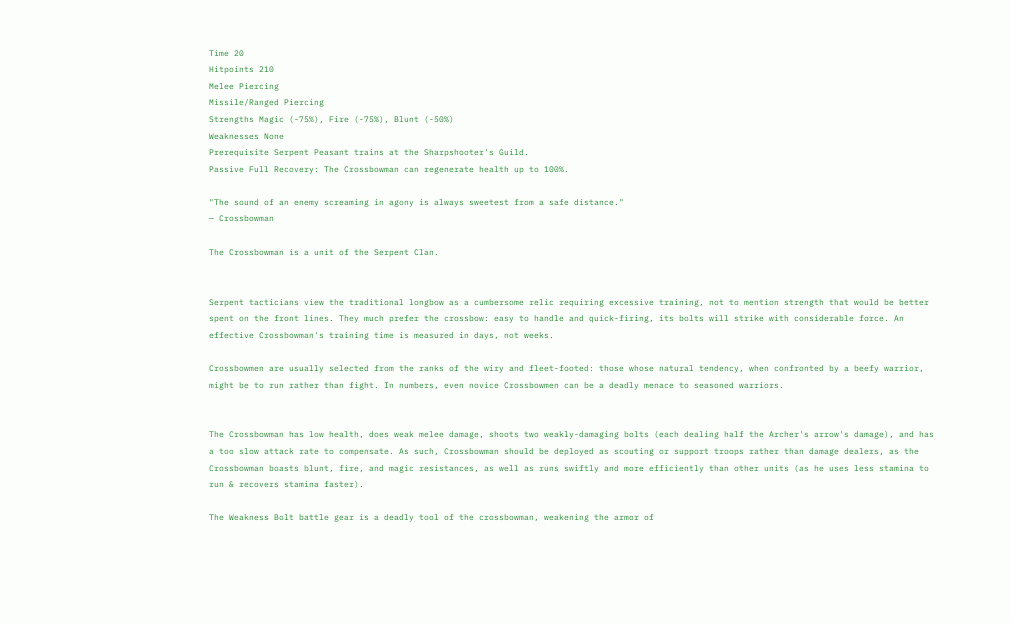Time 20
Hitpoints 210
Melee Piercing
Missile/Ranged Piercing
Strengths Magic (-75%), Fire (-75%), Blunt (-50%)
Weaknesses None
Prerequisite Serpent Peasant trains at the Sharpshooter's Guild.
Passive Full Recovery: The Crossbowman can regenerate health up to 100%.

"The sound of an enemy screaming in agony is always sweetest from a safe distance."
— Crossbowman

The Crossbowman is a unit of the Serpent Clan.


Serpent tacticians view the traditional longbow as a cumbersome relic requiring excessive training, not to mention strength that would be better spent on the front lines. They much prefer the crossbow: easy to handle and quick-firing, its bolts will strike with considerable force. An effective Crossbowman's training time is measured in days, not weeks.

Crossbowmen are usually selected from the ranks of the wiry and fleet-footed: those whose natural tendency, when confronted by a beefy warrior, might be to run rather than fight. In numbers, even novice Crossbowmen can be a deadly menace to seasoned warriors.


The Crossbowman has low health, does weak melee damage, shoots two weakly-damaging bolts (each dealing half the Archer's arrow's damage), and has a too slow attack rate to compensate. As such, Crossbowman should be deployed as scouting or support troops rather than damage dealers, as the Crossbowman boasts blunt, fire, and magic resistances, as well as runs swiftly and more efficiently than other units (as he uses less stamina to run & recovers stamina faster).

The Weakness Bolt battle gear is a deadly tool of the crossbowman, weakening the armor of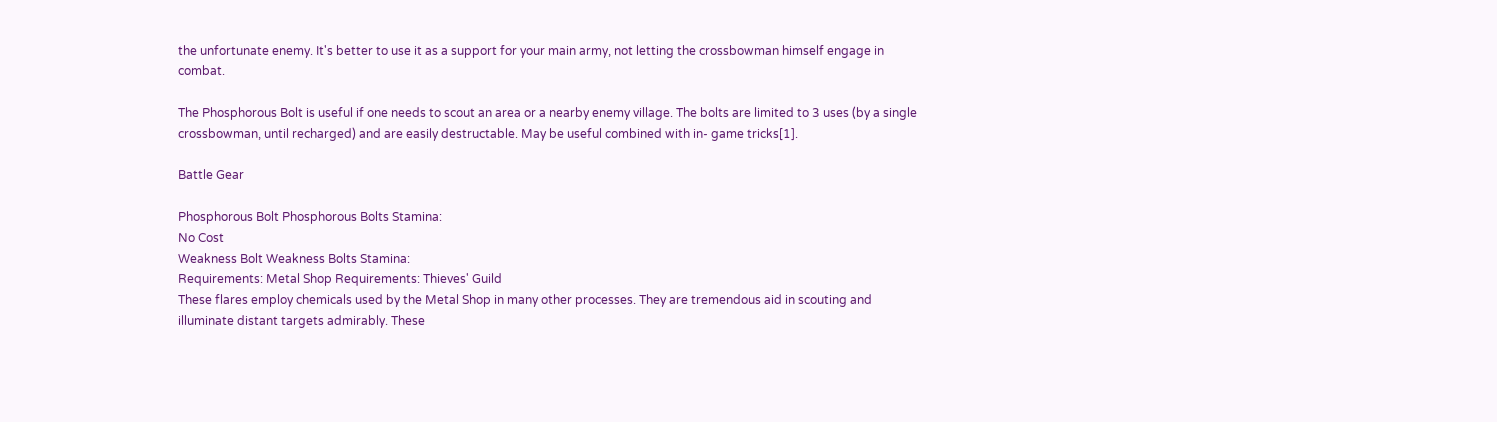the unfortunate enemy. It's better to use it as a support for your main army, not letting the crossbowman himself engage in combat.

The Phosphorous Bolt is useful if one needs to scout an area or a nearby enemy village. The bolts are limited to 3 uses (by a single crossbowman, until recharged) and are easily destructable. May be useful combined with in- game tricks[1].

Battle Gear

Phosphorous Bolt Phosphorous Bolts Stamina:
No Cost
Weakness Bolt Weakness Bolts Stamina:
Requirements: Metal Shop Requirements: Thieves' Guild
These flares employ chemicals used by the Metal Shop in many other processes. They are tremendous aid in scouting and illuminate distant targets admirably. These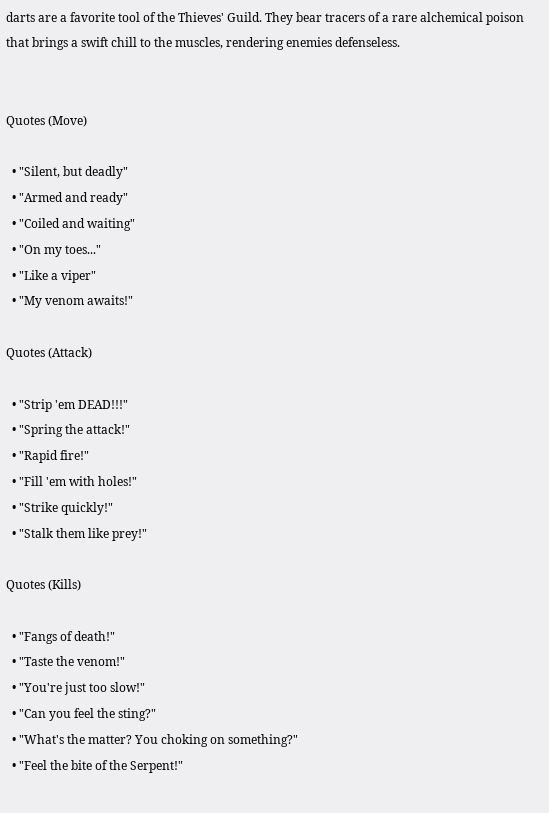darts are a favorite tool of the Thieves' Guild. They bear tracers of a rare alchemical poison that brings a swift chill to the muscles, rendering enemies defenseless.


Quotes (Move)

  • "Silent, but deadly"
  • "Armed and ready"
  • "Coiled and waiting"
  • "On my toes..."
  • "Like a viper"
  • "My venom awaits!"

Quotes (Attack)

  • "Strip 'em DEAD!!!"
  • "Spring the attack!"
  • "Rapid fire!"
  • "Fill 'em with holes!"
  • "Strike quickly!"
  • "Stalk them like prey!"

Quotes (Kills)

  • "Fangs of death!"
  • "Taste the venom!"
  • "You're just too slow!"
  • "Can you feel the sting?"
  • "What's the matter? You choking on something?"
  • "Feel the bite of the Serpent!"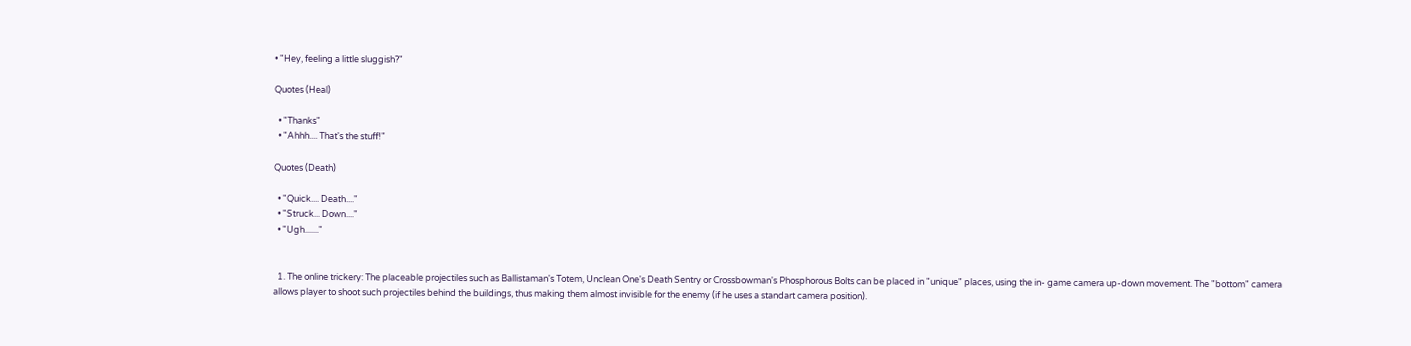• "Hey, feeling a little sluggish?"

Quotes (Heal)

  • "Thanks"
  • "Ahhh.... That's the stuff!"

Quotes (Death)

  • "Quick.... Death...."
  • "Struck... Down...."
  • "Ugh......."


  1. The online trickery: The placeable projectiles such as Ballistaman's Totem, Unclean One's Death Sentry or Crossbowman's Phosphorous Bolts can be placed in "unique" places, using the in- game camera up-down movement. The "bottom" camera allows player to shoot such projectiles behind the buildings, thus making them almost invisible for the enemy (if he uses a standart camera position).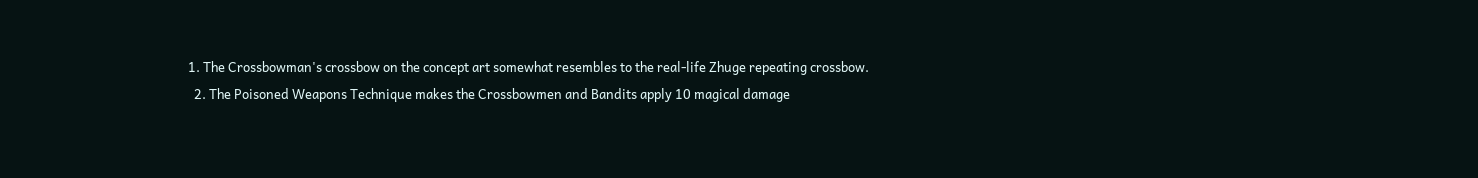1. The Crossbowman's crossbow on the concept art somewhat resembles to the real-life Zhuge repeating crossbow.
  2. The Poisoned Weapons Technique makes the Crossbowmen and Bandits apply 10 magical damage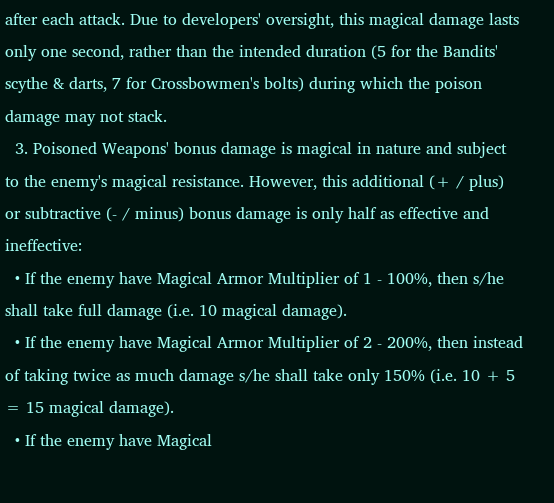after each attack. Due to developers' oversight, this magical damage lasts only one second, rather than the intended duration (5 for the Bandits' scythe & darts, 7 for Crossbowmen's bolts) during which the poison damage may not stack.
  3. Poisoned Weapons' bonus damage is magical in nature and subject to the enemy's magical resistance. However, this additional (+ / plus) or subtractive (- / minus) bonus damage is only half as effective and ineffective:
  • If the enemy have Magical Armor Multiplier of 1 - 100%, then s/he shall take full damage (i.e. 10 magical damage).
  • If the enemy have Magical Armor Multiplier of 2 - 200%, then instead of taking twice as much damage s/he shall take only 150% (i.e. 10 + 5 = 15 magical damage).
  • If the enemy have Magical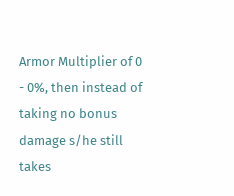Armor Multiplier of 0 - 0%, then instead of taking no bonus damage s/he still takes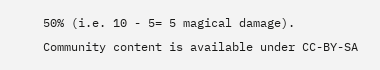50% (i.e. 10 - 5= 5 magical damage).
Community content is available under CC-BY-SA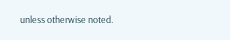unless otherwise noted.